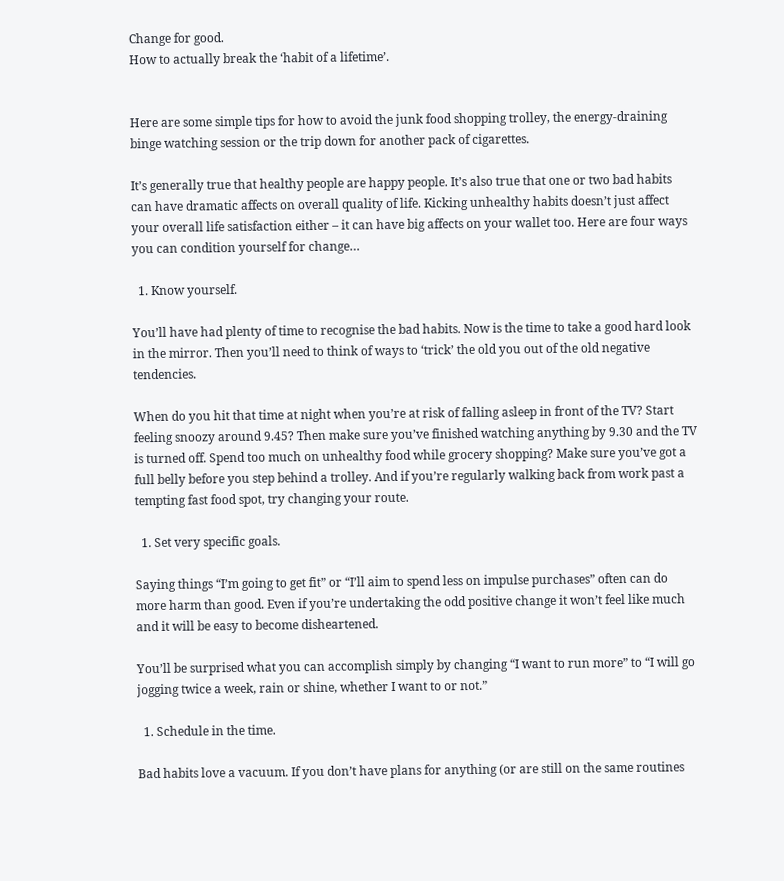Change for good.
How to actually break the ‘habit of a lifetime’.


Here are some simple tips for how to avoid the junk food shopping trolley, the energy-draining binge watching session or the trip down for another pack of cigarettes.

It’s generally true that healthy people are happy people. It’s also true that one or two bad habits can have dramatic affects on overall quality of life. Kicking unhealthy habits doesn’t just affect your overall life satisfaction either – it can have big affects on your wallet too. Here are four ways you can condition yourself for change…

  1. Know yourself.

You’ll have had plenty of time to recognise the bad habits. Now is the time to take a good hard look in the mirror. Then you’ll need to think of ways to ‘trick’ the old you out of the old negative tendencies.

When do you hit that time at night when you’re at risk of falling asleep in front of the TV? Start feeling snoozy around 9.45? Then make sure you’ve finished watching anything by 9.30 and the TV is turned off. Spend too much on unhealthy food while grocery shopping? Make sure you’ve got a full belly before you step behind a trolley. And if you’re regularly walking back from work past a tempting fast food spot, try changing your route.

  1. Set very specific goals.

Saying things “I’m going to get fit” or “I’ll aim to spend less on impulse purchases” often can do more harm than good. Even if you’re undertaking the odd positive change it won’t feel like much and it will be easy to become disheartened.

You’ll be surprised what you can accomplish simply by changing “I want to run more” to “I will go jogging twice a week, rain or shine, whether I want to or not.”

  1. Schedule in the time.

Bad habits love a vacuum. If you don’t have plans for anything (or are still on the same routines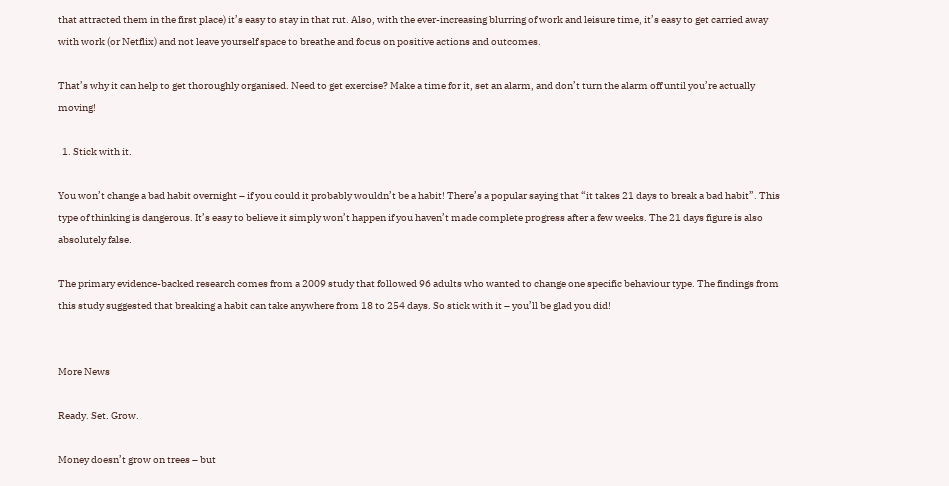that attracted them in the first place) it’s easy to stay in that rut. Also, with the ever-increasing blurring of work and leisure time, it’s easy to get carried away with work (or Netflix) and not leave yourself space to breathe and focus on positive actions and outcomes.

That’s why it can help to get thoroughly organised. Need to get exercise? Make a time for it, set an alarm, and don’t turn the alarm off until you’re actually moving!

  1. Stick with it.

You won’t change a bad habit overnight – if you could it probably wouldn’t be a habit! There’s a popular saying that “it takes 21 days to break a bad habit”. This type of thinking is dangerous. It’s easy to believe it simply won’t happen if you haven’t made complete progress after a few weeks. The 21 days figure is also absolutely false.

The primary evidence-backed research comes from a 2009 study that followed 96 adults who wanted to change one specific behaviour type. The findings from this study suggested that breaking a habit can take anywhere from 18 to 254 days. So stick with it – you’ll be glad you did!


More News

Ready. Set. Grow.

Money doesn’t grow on trees – but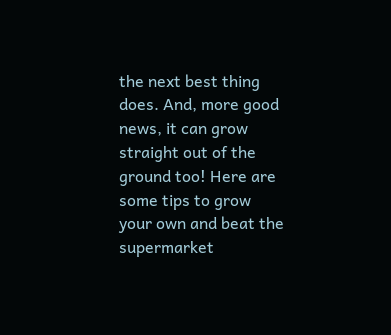the next best thing does. And, more good news, it can grow straight out of the ground too! Here are some tips to grow your own and beat the supermarket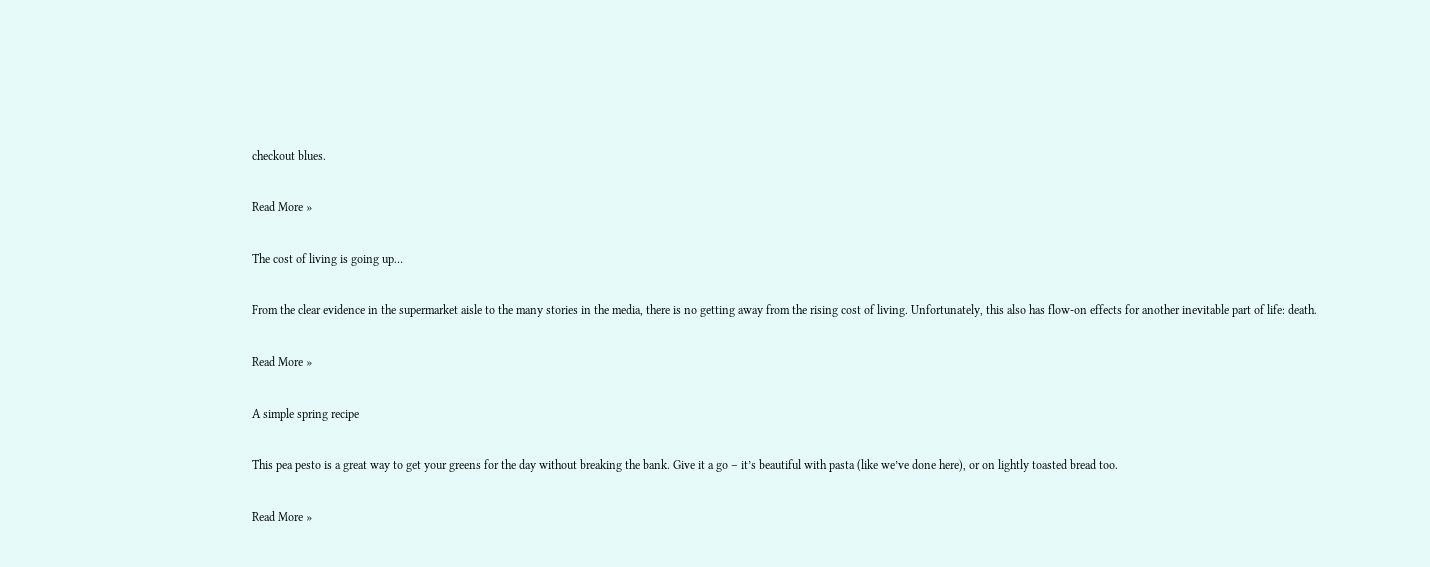checkout blues.

Read More »

The cost of living is going up…

From the clear evidence in the supermarket aisle to the many stories in the media, there is no getting away from the rising cost of living. Unfortunately, this also has flow-on effects for another inevitable part of life: death.

Read More »

A simple spring recipe

This pea pesto is a great way to get your greens for the day without breaking the bank. Give it a go – it’s beautiful with pasta (like we’ve done here), or on lightly toasted bread too.

Read More »